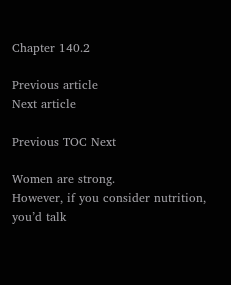Chapter 140.2

Previous article
Next article

Previous TOC Next

Women are strong.
However, if you consider nutrition, you’d talk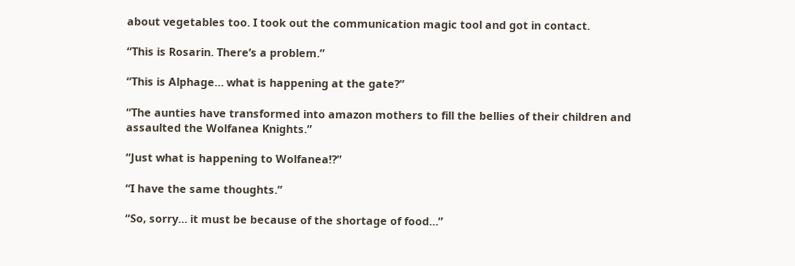about vegetables too. I took out the communication magic tool and got in contact.

“This is Rosarin. There’s a problem.”

“This is Alphage… what is happening at the gate?”

“The aunties have transformed into amazon mothers to fill the bellies of their children and assaulted the Wolfanea Knights.”

“Just what is happening to Wolfanea!?”

“I have the same thoughts.”

“So, sorry… it must be because of the shortage of food…”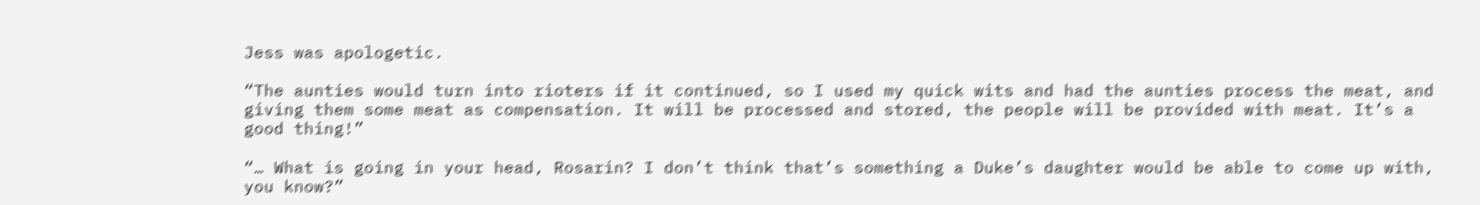Jess was apologetic.

“The aunties would turn into rioters if it continued, so I used my quick wits and had the aunties process the meat, and giving them some meat as compensation. It will be processed and stored, the people will be provided with meat. It’s a good thing!”

“… What is going in your head, Rosarin? I don’t think that’s something a Duke’s daughter would be able to come up with, you know?”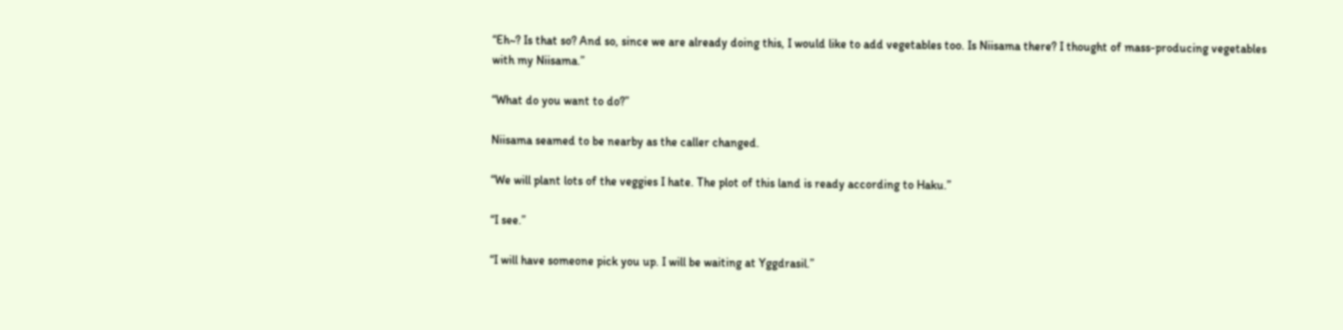“Eh~? Is that so? And so, since we are already doing this, I would like to add vegetables too. Is Niisama there? I thought of mass-producing vegetables with my Niisama.”

“What do you want to do?”

Niisama seamed to be nearby as the caller changed.

“We will plant lots of the veggies I hate. The plot of this land is ready according to Haku.”

“I see.”

“I will have someone pick you up. I will be waiting at Yggdrasil.”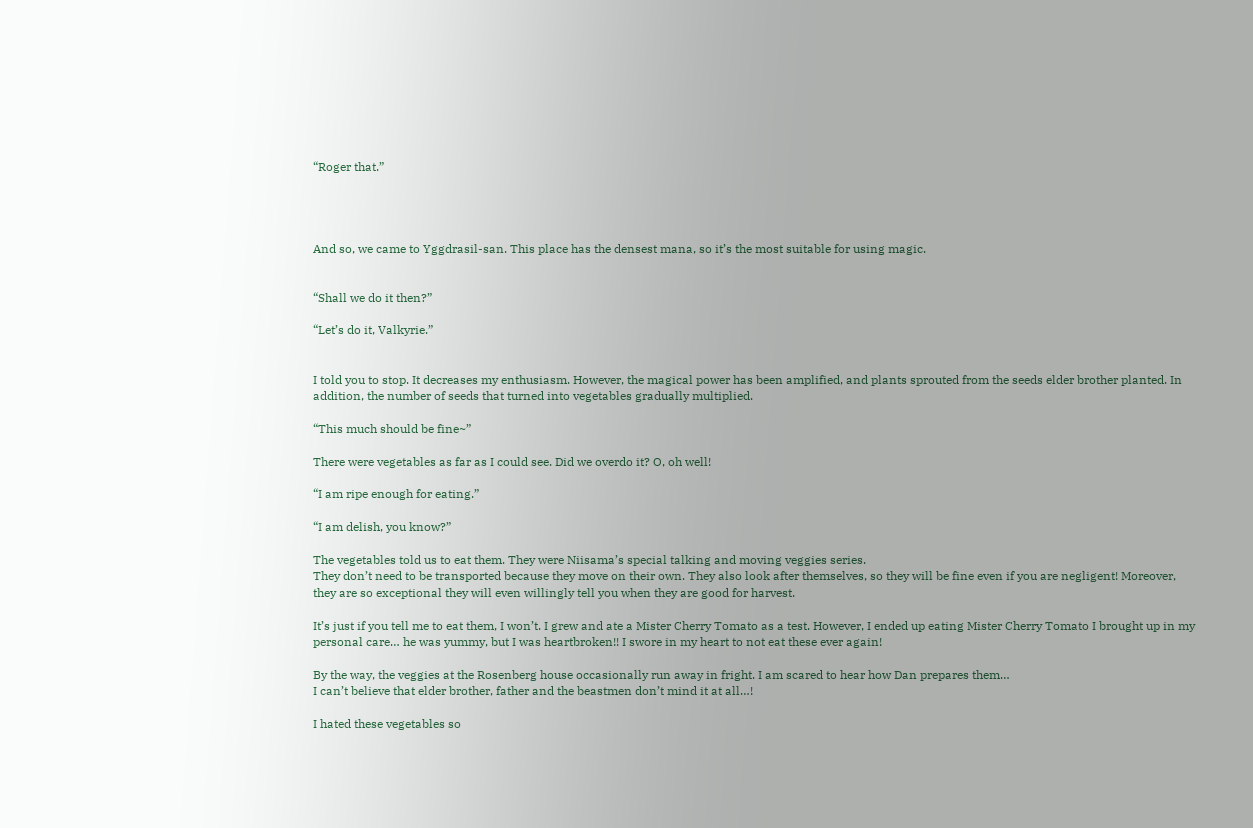“Roger that.”




And so, we came to Yggdrasil-san. This place has the densest mana, so it’s the most suitable for using magic.


“Shall we do it then?”

“Let’s do it, Valkyrie.”


I told you to stop. It decreases my enthusiasm. However, the magical power has been amplified, and plants sprouted from the seeds elder brother planted. In addition, the number of seeds that turned into vegetables gradually multiplied.

“This much should be fine~”

There were vegetables as far as I could see. Did we overdo it? O, oh well!

“I am ripe enough for eating.”

“I am delish, you know?”

The vegetables told us to eat them. They were Niisama’s special talking and moving veggies series.
They don’t need to be transported because they move on their own. They also look after themselves, so they will be fine even if you are negligent! Moreover, they are so exceptional they will even willingly tell you when they are good for harvest.

It’s just if you tell me to eat them, I won’t. I grew and ate a Mister Cherry Tomato as a test. However, I ended up eating Mister Cherry Tomato I brought up in my personal care… he was yummy, but I was heartbroken!! I swore in my heart to not eat these ever again!

By the way, the veggies at the Rosenberg house occasionally run away in fright. I am scared to hear how Dan prepares them…
I can’t believe that elder brother, father and the beastmen don’t mind it at all…!

I hated these vegetables so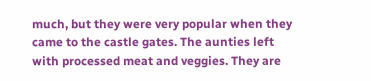much, but they were very popular when they came to the castle gates. The aunties left with processed meat and veggies. They are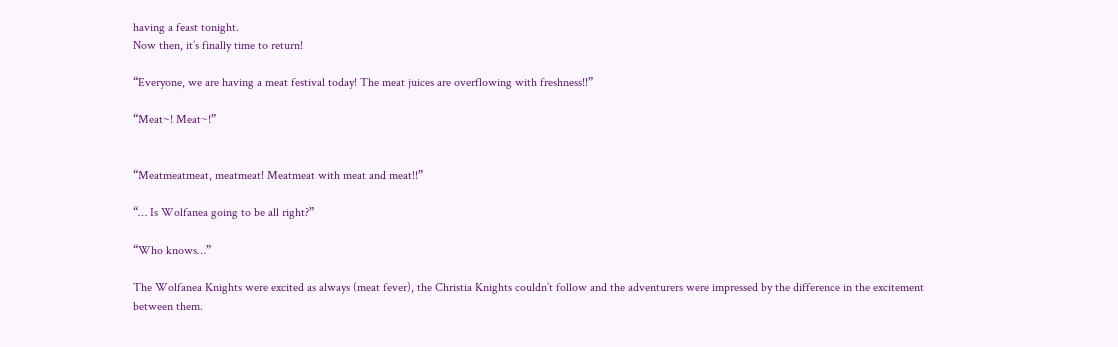having a feast tonight.
Now then, it’s finally time to return!

“Everyone, we are having a meat festival today! The meat juices are overflowing with freshness!!”

“Meat~! Meat~!”


“Meatmeatmeat, meatmeat! Meatmeat with meat and meat!!”

“… Is Wolfanea going to be all right?”

“Who knows…”

The Wolfanea Knights were excited as always (meat fever), the Christia Knights couldn’t follow and the adventurers were impressed by the difference in the excitement between them.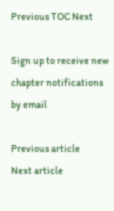Previous TOC Next

Sign up to receive new chapter notifications by email

Previous article
Next article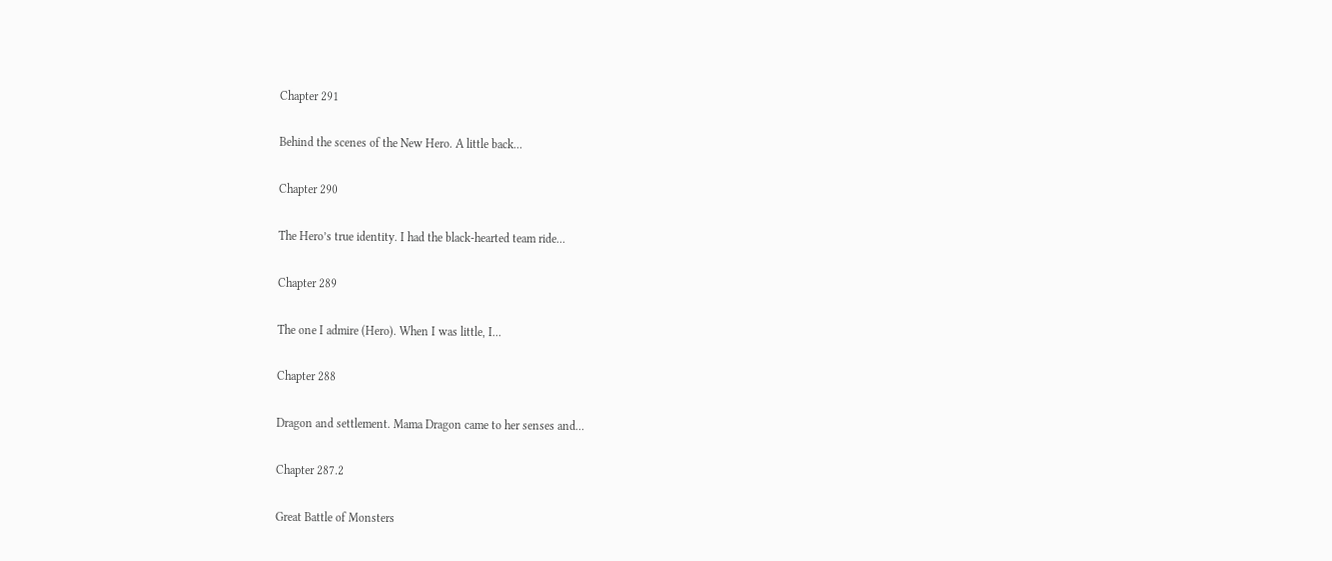Chapter 291

Behind the scenes of the New Hero. A little back...

Chapter 290

The Hero’s true identity. I had the black-hearted team ride...

Chapter 289

The one I admire (Hero). When I was little, I...

Chapter 288

Dragon and settlement. Mama Dragon came to her senses and...

Chapter 287.2

Great Battle of Monsters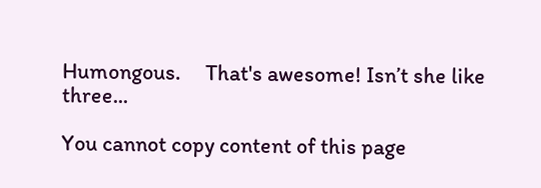Humongous.     That's awesome! Isn’t she like three...

You cannot copy content of this page